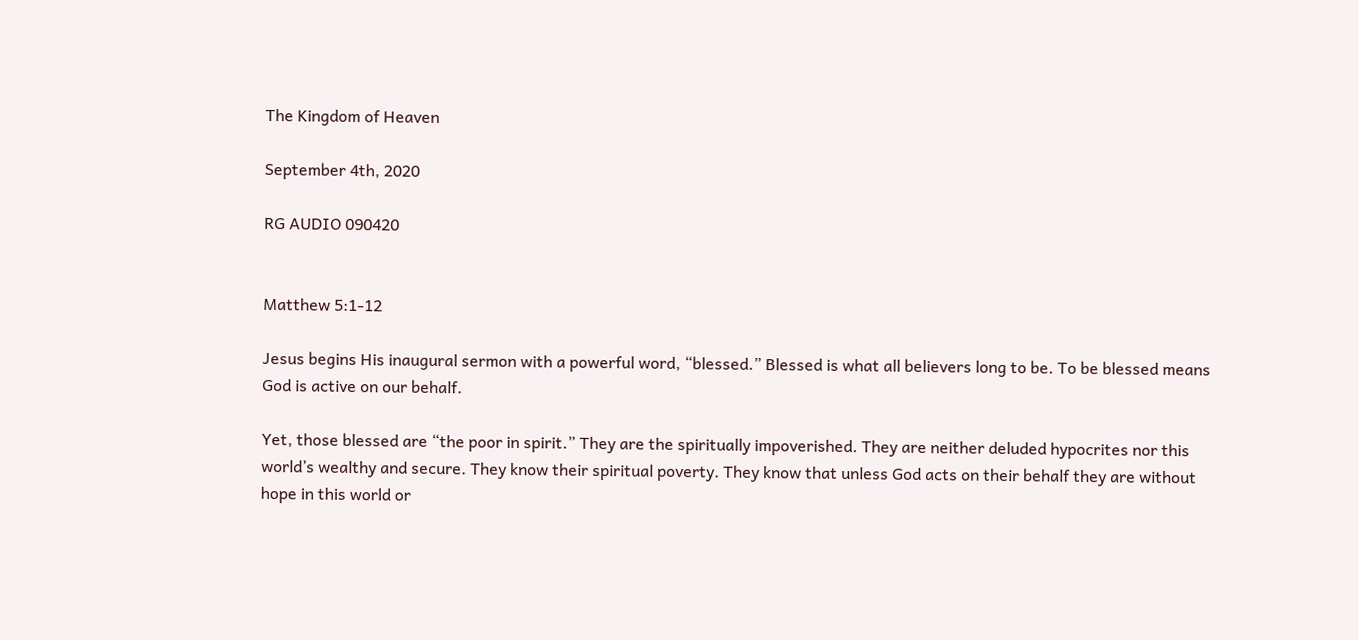The Kingdom of Heaven

September 4th, 2020

RG AUDIO 090420


Matthew 5:1-12

Jesus begins His inaugural sermon with a powerful word, “blessed.” Blessed is what all believers long to be. To be blessed means God is active on our behalf.

Yet, those blessed are “the poor in spirit.” They are the spiritually impoverished. They are neither deluded hypocrites nor this world’s wealthy and secure. They know their spiritual poverty. They know that unless God acts on their behalf they are without hope in this world or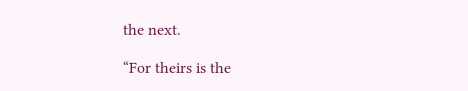the next.

“For theirs is the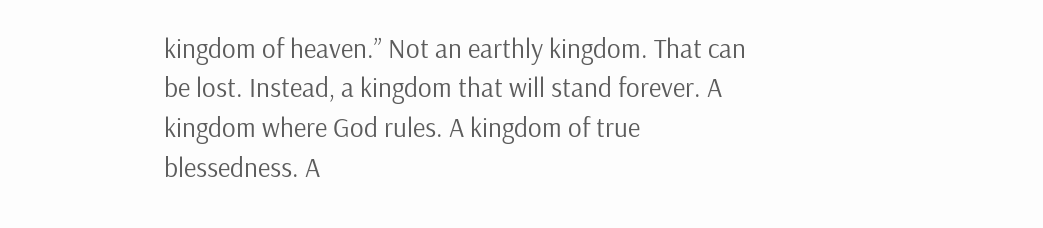kingdom of heaven.” Not an earthly kingdom. That can be lost. Instead, a kingdom that will stand forever. A kingdom where God rules. A kingdom of true blessedness. A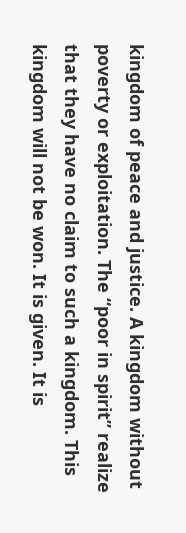kingdom of peace and justice. A kingdom without poverty or exploitation. The “poor in spirit” realize that they have no claim to such a kingdom. This kingdom will not be won. It is given. It is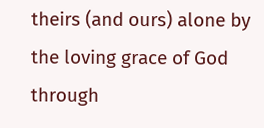theirs (and ours) alone by the loving grace of God through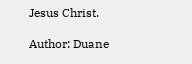Jesus Christ.

Author: Duane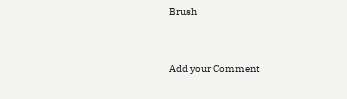Brush


Add your Comment